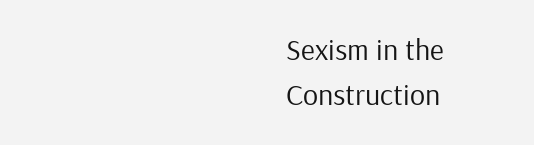Sexism in the Construction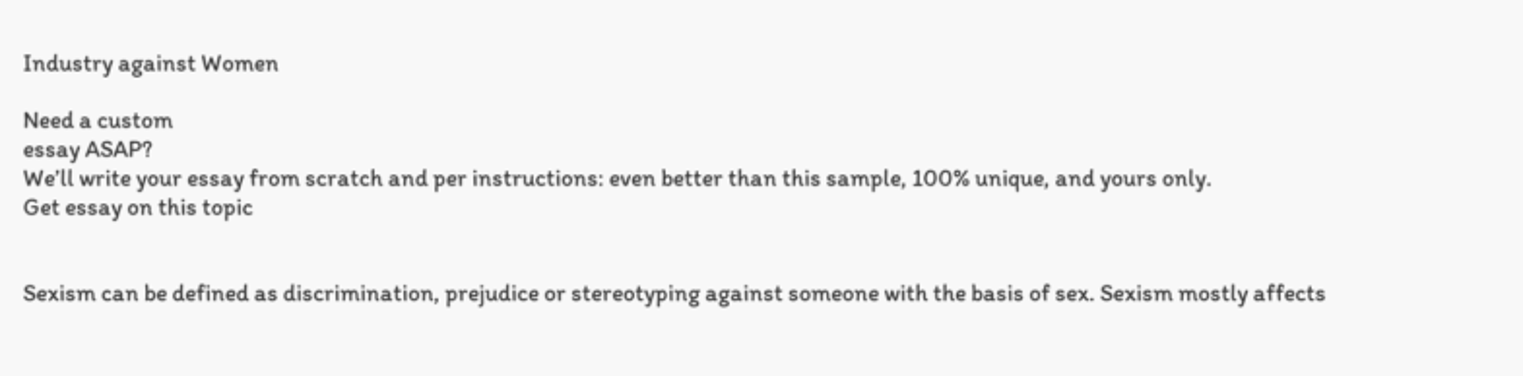Industry against Women

Need a custom
essay ASAP?
We’ll write your essay from scratch and per instructions: even better than this sample, 100% unique, and yours only.
Get essay on this topic


Sexism can be defined as discrimination, prejudice or stereotyping against someone with the basis of sex. Sexism mostly affects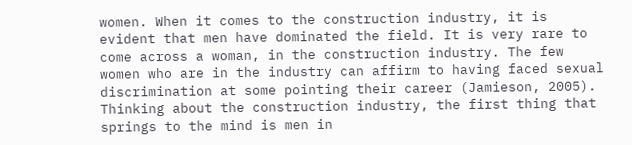women. When it comes to the construction industry, it is evident that men have dominated the field. It is very rare to come across a woman, in the construction industry. The few women who are in the industry can affirm to having faced sexual discrimination at some pointing their career (Jamieson, 2005). Thinking about the construction industry, the first thing that springs to the mind is men in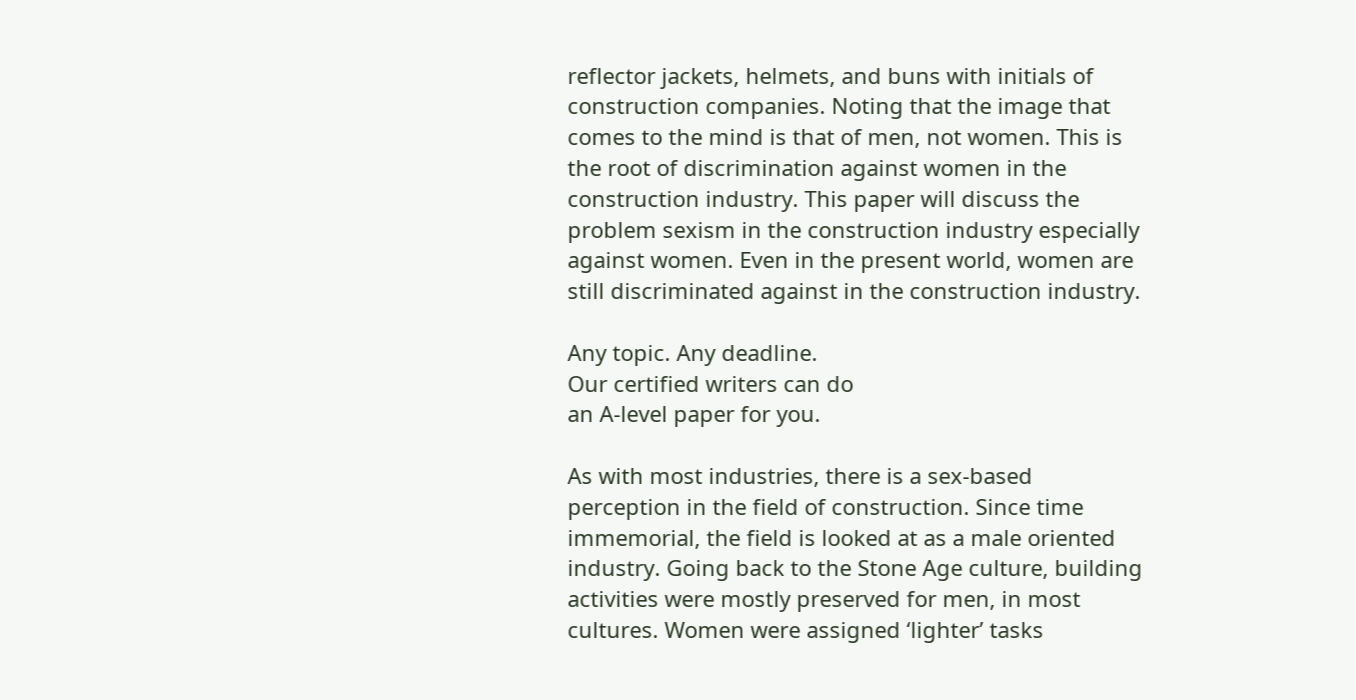reflector jackets, helmets, and buns with initials of construction companies. Noting that the image that comes to the mind is that of men, not women. This is the root of discrimination against women in the construction industry. This paper will discuss the problem sexism in the construction industry especially against women. Even in the present world, women are still discriminated against in the construction industry.

Any topic. Any deadline.
Our certified writers can do
an A-level paper for you.

As with most industries, there is a sex-based perception in the field of construction. Since time immemorial, the field is looked at as a male oriented industry. Going back to the Stone Age culture, building activities were mostly preserved for men, in most cultures. Women were assigned ‘lighter’ tasks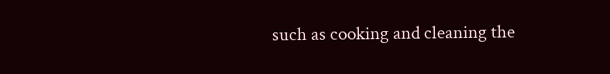such as cooking and cleaning the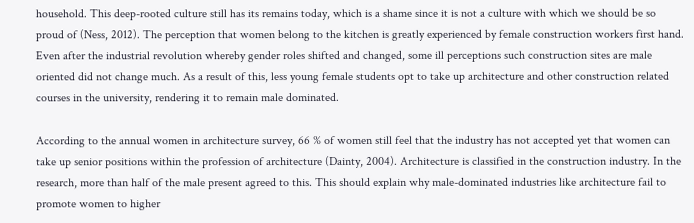household. This deep-rooted culture still has its remains today, which is a shame since it is not a culture with which we should be so proud of (Ness, 2012). The perception that women belong to the kitchen is greatly experienced by female construction workers first hand. Even after the industrial revolution whereby gender roles shifted and changed, some ill perceptions such construction sites are male oriented did not change much. As a result of this, less young female students opt to take up architecture and other construction related courses in the university, rendering it to remain male dominated.

According to the annual women in architecture survey, 66 % of women still feel that the industry has not accepted yet that women can take up senior positions within the profession of architecture (Dainty, 2004). Architecture is classified in the construction industry. In the research, more than half of the male present agreed to this. This should explain why male-dominated industries like architecture fail to promote women to higher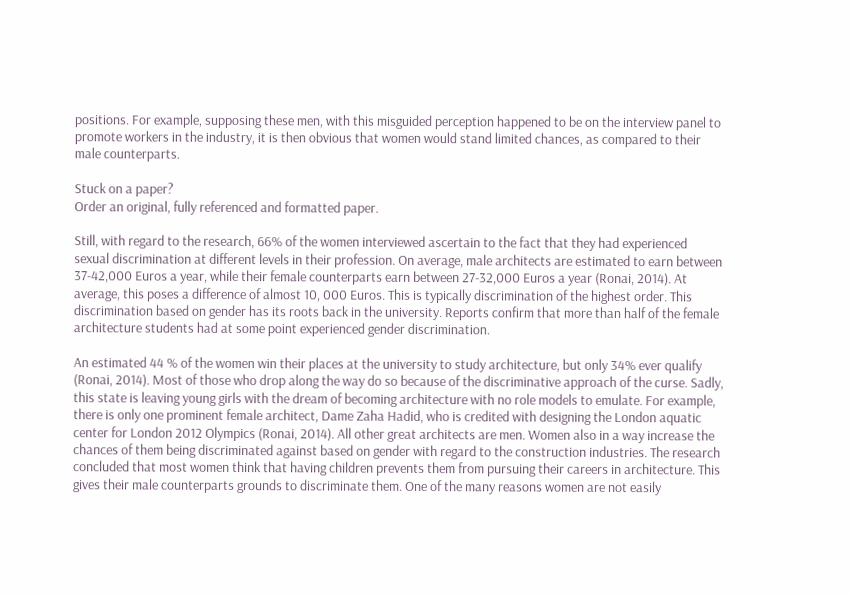positions. For example, supposing these men, with this misguided perception happened to be on the interview panel to promote workers in the industry, it is then obvious that women would stand limited chances, as compared to their male counterparts.

Stuck on a paper?
Order an original, fully referenced and formatted paper.

Still, with regard to the research, 66% of the women interviewed ascertain to the fact that they had experienced sexual discrimination at different levels in their profession. On average, male architects are estimated to earn between 37-42,000 Euros a year, while their female counterparts earn between 27-32,000 Euros a year (Ronai, 2014). At average, this poses a difference of almost 10, 000 Euros. This is typically discrimination of the highest order. This discrimination based on gender has its roots back in the university. Reports confirm that more than half of the female architecture students had at some point experienced gender discrimination.

An estimated 44 % of the women win their places at the university to study architecture, but only 34% ever qualify (Ronai, 2014). Most of those who drop along the way do so because of the discriminative approach of the curse. Sadly, this state is leaving young girls with the dream of becoming architecture with no role models to emulate. For example, there is only one prominent female architect, Dame Zaha Hadid, who is credited with designing the London aquatic center for London 2012 Olympics (Ronai, 2014). All other great architects are men. Women also in a way increase the chances of them being discriminated against based on gender with regard to the construction industries. The research concluded that most women think that having children prevents them from pursuing their careers in architecture. This gives their male counterparts grounds to discriminate them. One of the many reasons women are not easily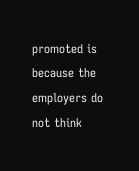promoted is because the employers do not think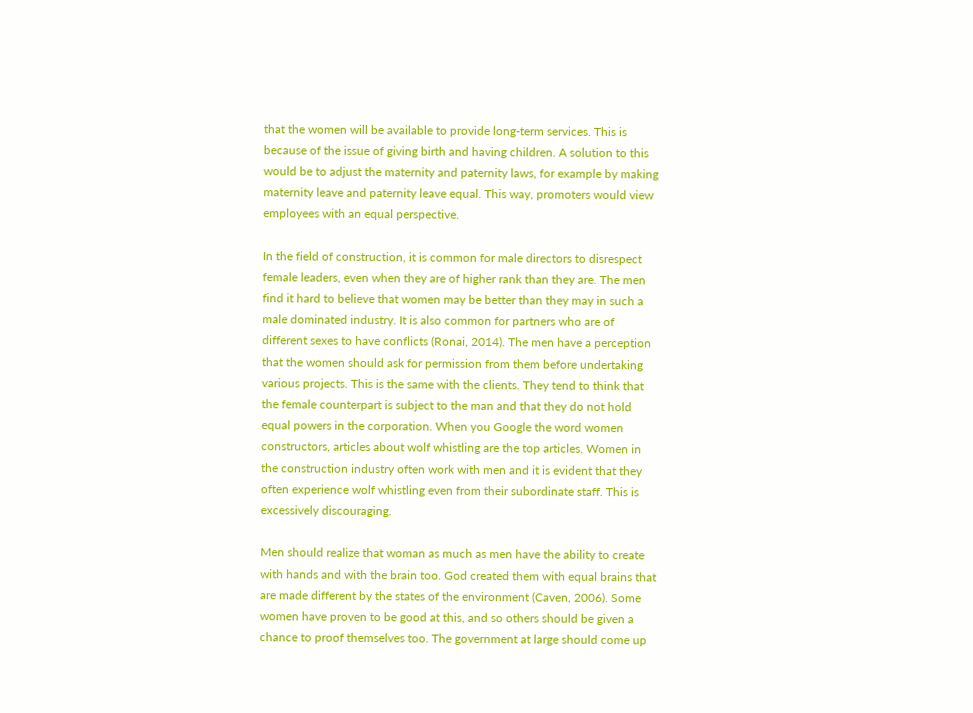that the women will be available to provide long-term services. This is because of the issue of giving birth and having children. A solution to this would be to adjust the maternity and paternity laws, for example by making maternity leave and paternity leave equal. This way, promoters would view employees with an equal perspective.

In the field of construction, it is common for male directors to disrespect female leaders, even when they are of higher rank than they are. The men find it hard to believe that women may be better than they may in such a male dominated industry. It is also common for partners who are of different sexes to have conflicts (Ronai, 2014). The men have a perception that the women should ask for permission from them before undertaking various projects. This is the same with the clients. They tend to think that the female counterpart is subject to the man and that they do not hold equal powers in the corporation. When you Google the word women constructors, articles about wolf whistling are the top articles. Women in the construction industry often work with men and it is evident that they often experience wolf whistling even from their subordinate staff. This is excessively discouraging.

Men should realize that woman as much as men have the ability to create with hands and with the brain too. God created them with equal brains that are made different by the states of the environment (Caven, 2006). Some women have proven to be good at this, and so others should be given a chance to proof themselves too. The government at large should come up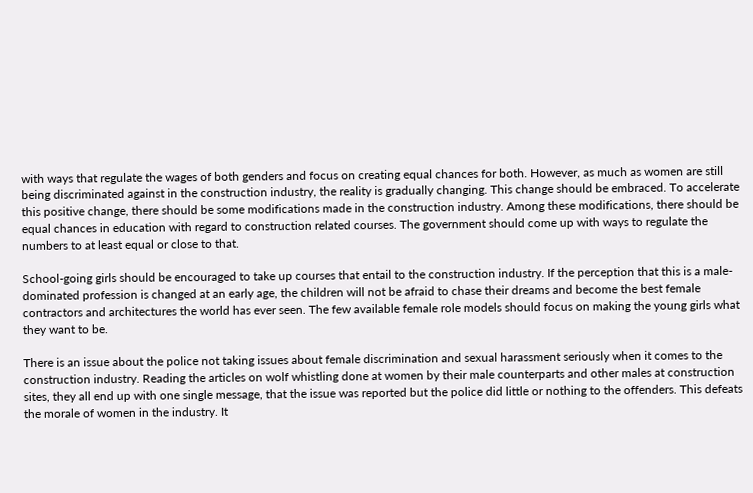with ways that regulate the wages of both genders and focus on creating equal chances for both. However, as much as women are still being discriminated against in the construction industry, the reality is gradually changing. This change should be embraced. To accelerate this positive change, there should be some modifications made in the construction industry. Among these modifications, there should be equal chances in education with regard to construction related courses. The government should come up with ways to regulate the numbers to at least equal or close to that.

School-going girls should be encouraged to take up courses that entail to the construction industry. If the perception that this is a male-dominated profession is changed at an early age, the children will not be afraid to chase their dreams and become the best female contractors and architectures the world has ever seen. The few available female role models should focus on making the young girls what they want to be.

There is an issue about the police not taking issues about female discrimination and sexual harassment seriously when it comes to the construction industry. Reading the articles on wolf whistling done at women by their male counterparts and other males at construction sites, they all end up with one single message, that the issue was reported but the police did little or nothing to the offenders. This defeats the morale of women in the industry. It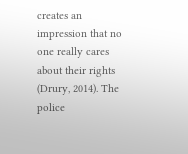creates an impression that no one really cares about their rights (Drury, 2014). The police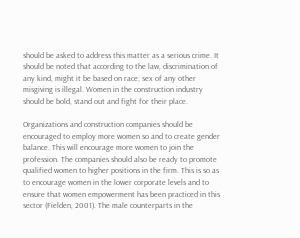should be asked to address this matter as a serious crime. It should be noted that according to the law, discrimination of any kind, might it be based on race; sex of any other misgiving is illegal. Women in the construction industry should be bold, stand out and fight for their place.

Organizations and construction companies should be encouraged to employ more women so and to create gender balance. This will encourage more women to join the profession. The companies should also be ready to promote qualified women to higher positions in the firm. This is so as to encourage women in the lower corporate levels and to ensure that women empowerment has been practiced in this sector (Fielden, 2001). The male counterparts in the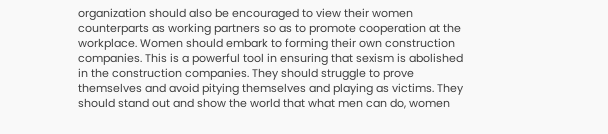organization should also be encouraged to view their women counterparts as working partners so as to promote cooperation at the workplace. Women should embark to forming their own construction companies. This is a powerful tool in ensuring that sexism is abolished in the construction companies. They should struggle to prove themselves and avoid pitying themselves and playing as victims. They should stand out and show the world that what men can do, women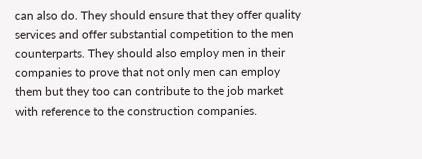can also do. They should ensure that they offer quality services and offer substantial competition to the men counterparts. They should also employ men in their companies to prove that not only men can employ them but they too can contribute to the job market with reference to the construction companies.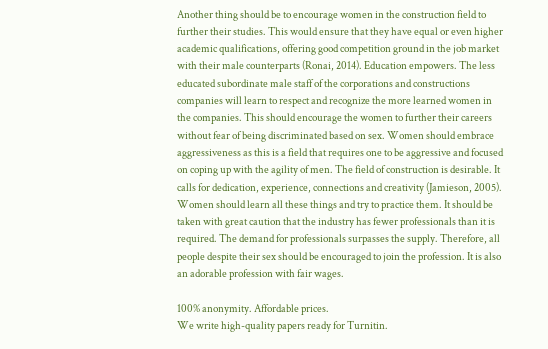Another thing should be to encourage women in the construction field to further their studies. This would ensure that they have equal or even higher academic qualifications, offering good competition ground in the job market with their male counterparts (Ronai, 2014). Education empowers. The less educated subordinate male staff of the corporations and constructions companies will learn to respect and recognize the more learned women in the companies. This should encourage the women to further their careers without fear of being discriminated based on sex. Women should embrace aggressiveness as this is a field that requires one to be aggressive and focused on coping up with the agility of men. The field of construction is desirable. It calls for dedication, experience, connections and creativity (Jamieson, 2005). Women should learn all these things and try to practice them. It should be taken with great caution that the industry has fewer professionals than it is required. The demand for professionals surpasses the supply. Therefore, all people despite their sex should be encouraged to join the profession. It is also an adorable profession with fair wages.

100% anonymity. Affordable prices.
We write high-quality papers ready for Turnitin.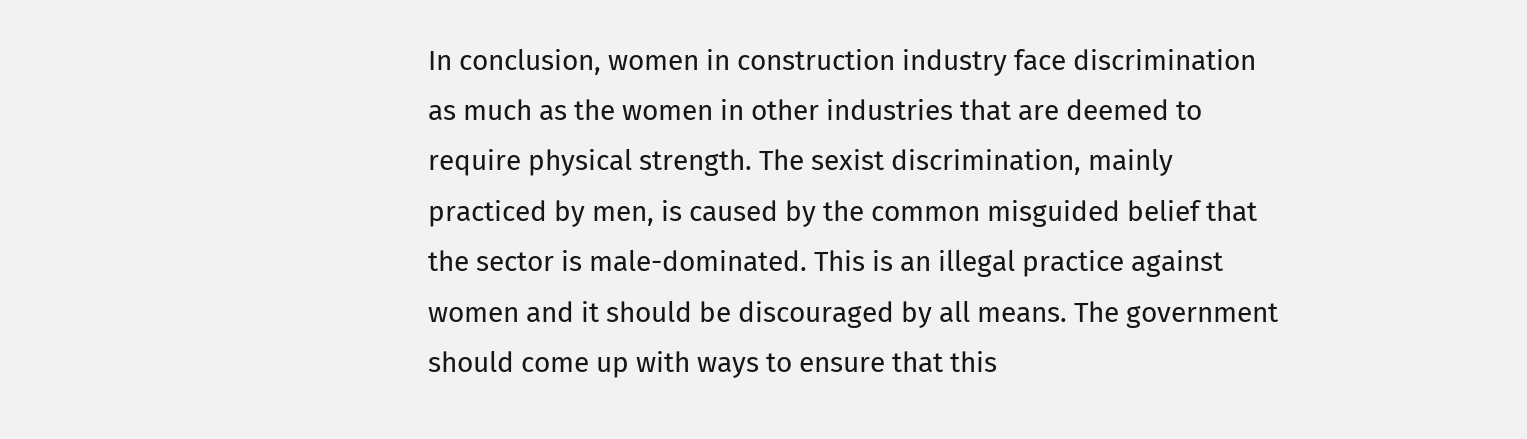In conclusion, women in construction industry face discrimination as much as the women in other industries that are deemed to require physical strength. The sexist discrimination, mainly practiced by men, is caused by the common misguided belief that the sector is male-dominated. This is an illegal practice against women and it should be discouraged by all means. The government should come up with ways to ensure that this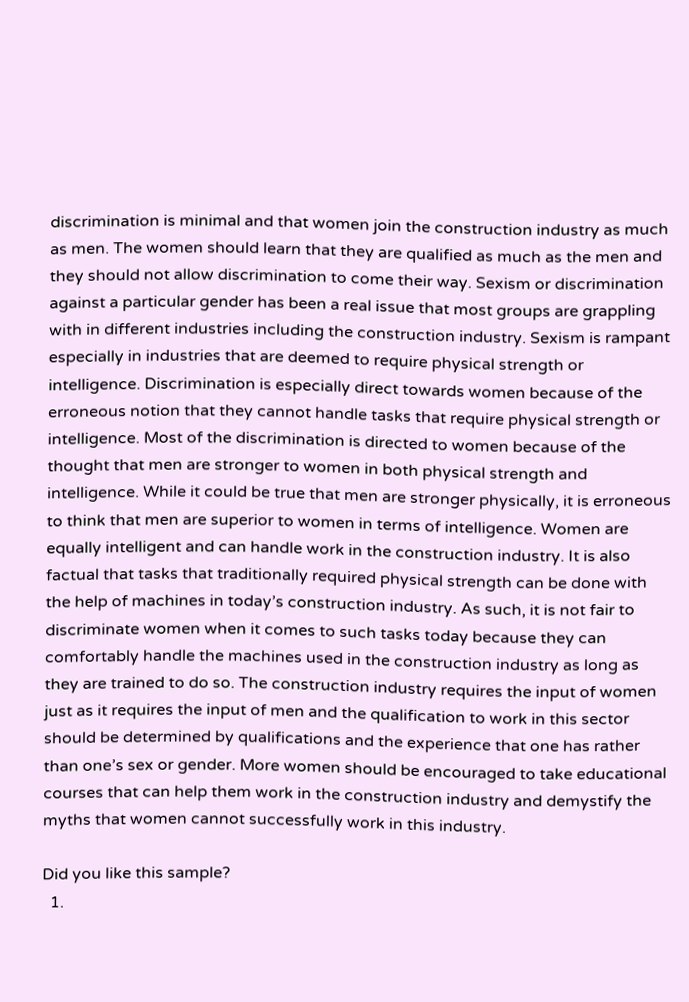discrimination is minimal and that women join the construction industry as much as men. The women should learn that they are qualified as much as the men and they should not allow discrimination to come their way. Sexism or discrimination against a particular gender has been a real issue that most groups are grappling with in different industries including the construction industry. Sexism is rampant especially in industries that are deemed to require physical strength or intelligence. Discrimination is especially direct towards women because of the erroneous notion that they cannot handle tasks that require physical strength or intelligence. Most of the discrimination is directed to women because of the thought that men are stronger to women in both physical strength and intelligence. While it could be true that men are stronger physically, it is erroneous to think that men are superior to women in terms of intelligence. Women are equally intelligent and can handle work in the construction industry. It is also factual that tasks that traditionally required physical strength can be done with the help of machines in today’s construction industry. As such, it is not fair to discriminate women when it comes to such tasks today because they can comfortably handle the machines used in the construction industry as long as they are trained to do so. The construction industry requires the input of women just as it requires the input of men and the qualification to work in this sector should be determined by qualifications and the experience that one has rather than one’s sex or gender. More women should be encouraged to take educational courses that can help them work in the construction industry and demystify the myths that women cannot successfully work in this industry.

Did you like this sample?
  1.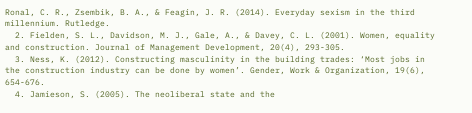Ronal, C. R., Zsembik, B. A., & Feagin, J. R. (2014). Everyday sexism in the third millennium. Rutledge.
  2. Fielden, S. L., Davidson, M. J., Gale, A., & Davey, C. L. (2001). Women, equality and construction. Journal of Management Development, 20(4), 293-305.
  3. Ness, K. (2012). Constructing masculinity in the building trades: ‘Most jobs in the construction industry can be done by women’. Gender, Work & Organization, 19(6), 654-676.
  4. Jamieson, S. (2005). The neoliberal state and the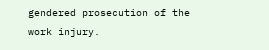gendered prosecution of the work injury.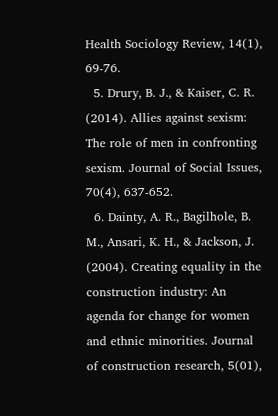Health Sociology Review, 14(1), 69-76.
  5. Drury, B. J., & Kaiser, C. R. (2014). Allies against sexism: The role of men in confronting sexism. Journal of Social Issues, 70(4), 637-652.
  6. Dainty, A. R., Bagilhole, B. M., Ansari, K. H., & Jackson, J. (2004). Creating equality in the construction industry: An agenda for change for women and ethnic minorities. Journal of construction research, 5(01),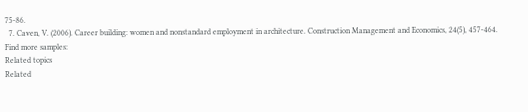75-86.
  7. Caven, V. (2006). Career building: women and nonstandard employment in architecture. Construction Management and Economics, 24(5), 457-464.
Find more samples:
Related topics
Related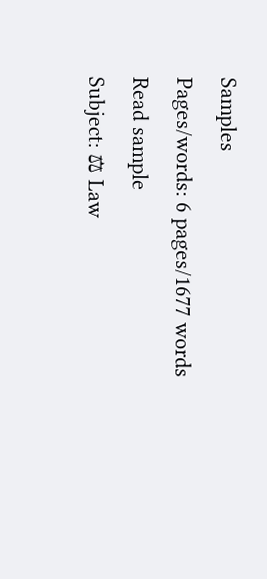Samples
Pages/words: 6 pages/1677 words
Read sample
Subject: ⚖ Law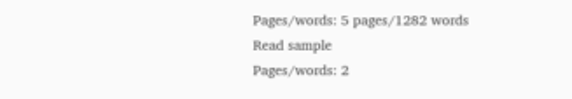Pages/words: 5 pages/1282 words
Read sample
Pages/words: 2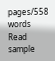pages/558 words
Read sample